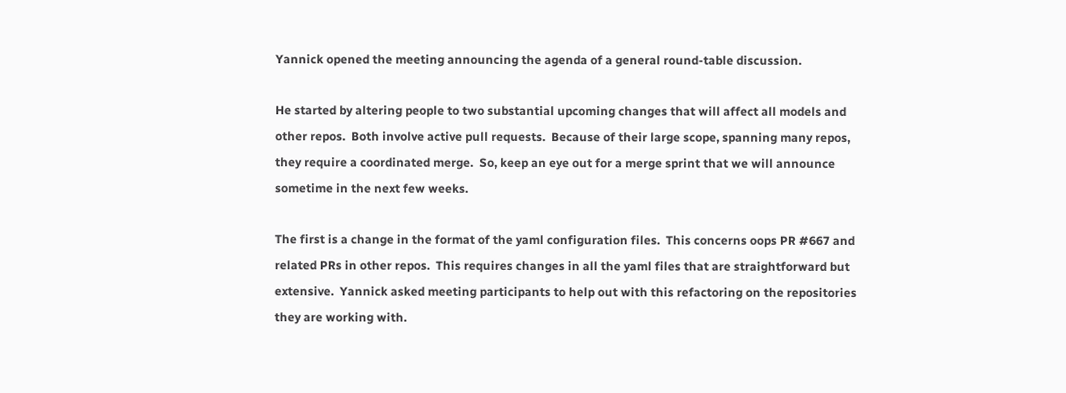Yannick opened the meeting announcing the agenda of a general round-table discussion.

He started by altering people to two substantial upcoming changes that will affect all models and other repos.  Both involve active pull requests.  Because of their large scope, spanning many repos, they require a coordinated merge.  So, keep an eye out for a merge sprint that we will announce sometime in the next few weeks.

The first is a change in the format of the yaml configuration files.  This concerns oops PR #667 and related PRs in other repos.  This requires changes in all the yaml files that are straightforward but extensive.  Yannick asked meeting participants to help out with this refactoring on the repositories they are working with.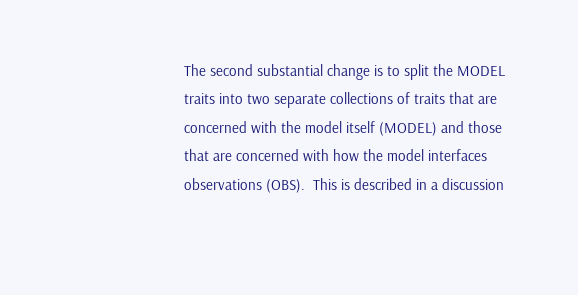The second substantial change is to split the MODEL traits into two separate collections of traits that are concerned with the model itself (MODEL) and those that are concerned with how the model interfaces observations (OBS).  This is described in a discussion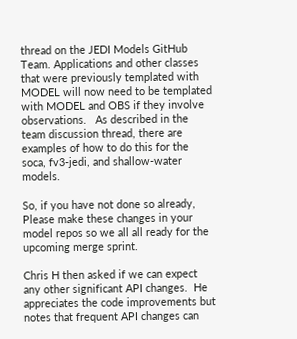thread on the JEDI Models GitHub Team. Applications and other classes that were previously templated with MODEL will now need to be templated with MODEL and OBS if they involve observations.   As described in the team discussion thread, there are examples of how to do this for the soca, fv3-jedi, and shallow-water models.

So, if you have not done so already, Please make these changes in your model repos so we all all ready for the upcoming merge sprint.

Chris H then asked if we can expect any other significant API changes.  He appreciates the code improvements but notes that frequent API changes can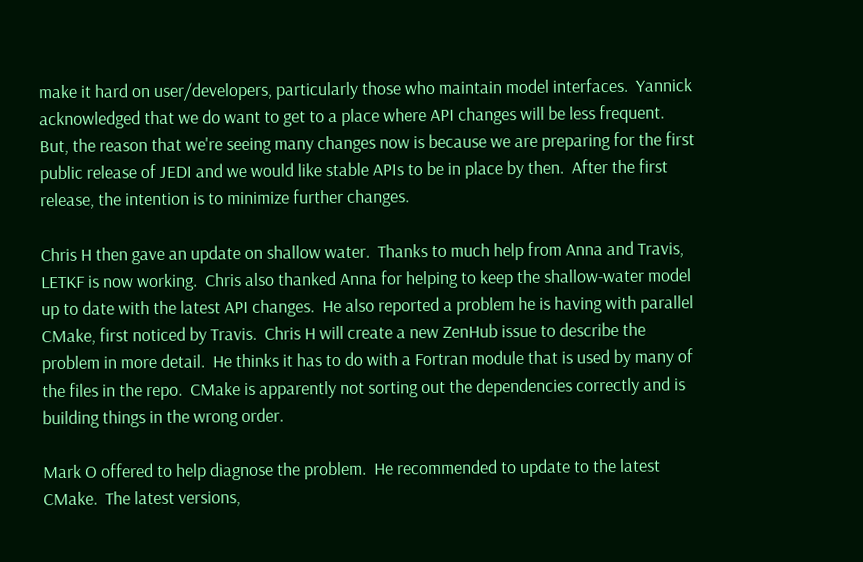make it hard on user/developers, particularly those who maintain model interfaces.  Yannick acknowledged that we do want to get to a place where API changes will be less frequent.  But, the reason that we're seeing many changes now is because we are preparing for the first public release of JEDI and we would like stable APIs to be in place by then.  After the first release, the intention is to minimize further changes.

Chris H then gave an update on shallow water.  Thanks to much help from Anna and Travis, LETKF is now working.  Chris also thanked Anna for helping to keep the shallow-water model up to date with the latest API changes.  He also reported a problem he is having with parallel CMake, first noticed by Travis.  Chris H will create a new ZenHub issue to describe the problem in more detail.  He thinks it has to do with a Fortran module that is used by many of the files in the repo.  CMake is apparently not sorting out the dependencies correctly and is building things in the wrong order.

Mark O offered to help diagnose the problem.  He recommended to update to the latest CMake.  The latest versions,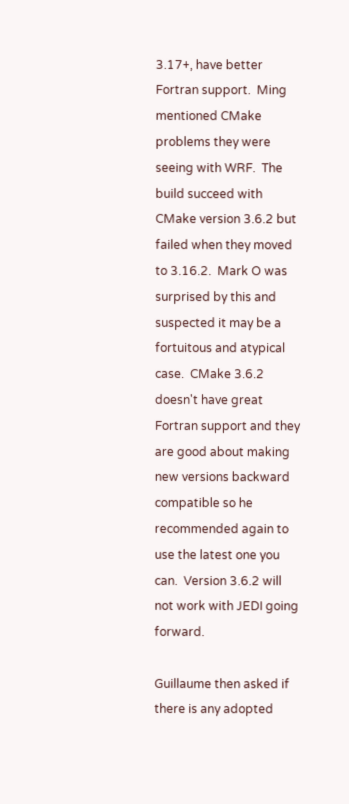3.17+, have better Fortran support.  Ming mentioned CMake problems they were seeing with WRF.  The build succeed with CMake version 3.6.2 but failed when they moved to 3.16.2.  Mark O was surprised by this and suspected it may be a fortuitous and atypical case.  CMake 3.6.2 doesn't have great Fortran support and they are good about making new versions backward compatible so he recommended again to use the latest one you can.  Version 3.6.2 will not work with JEDI going forward.

Guillaume then asked if there is any adopted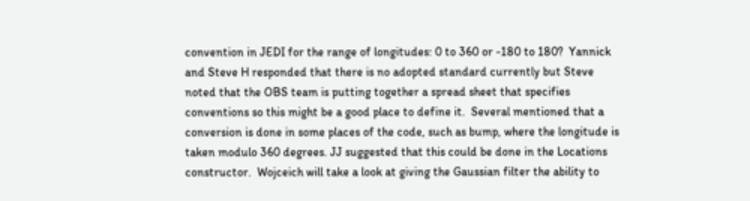convention in JEDI for the range of longitudes: 0 to 360 or -180 to 180?  Yannick and Steve H responded that there is no adopted standard currently but Steve noted that the OBS team is putting together a spread sheet that specifies conventions so this might be a good place to define it.  Several mentioned that a conversion is done in some places of the code, such as bump, where the longitude is taken modulo 360 degrees. JJ suggested that this could be done in the Locations constructor.  Wojceich will take a look at giving the Gaussian filter the ability to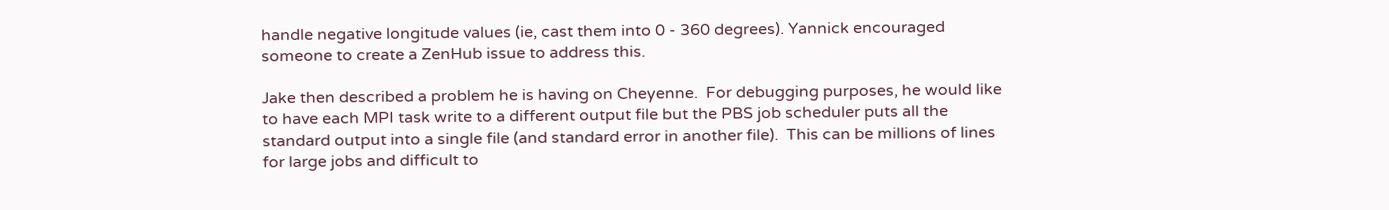handle negative longitude values (ie, cast them into 0 - 360 degrees). Yannick encouraged someone to create a ZenHub issue to address this.

Jake then described a problem he is having on Cheyenne.  For debugging purposes, he would like to have each MPI task write to a different output file but the PBS job scheduler puts all the standard output into a single file (and standard error in another file).  This can be millions of lines for large jobs and difficult to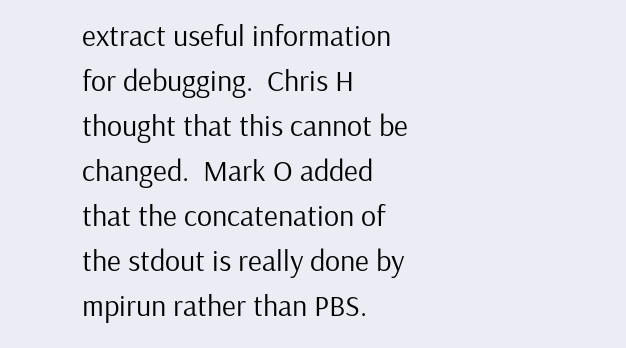extract useful information for debugging.  Chris H thought that this cannot be changed.  Mark O added that the concatenation of the stdout is really done by mpirun rather than PBS.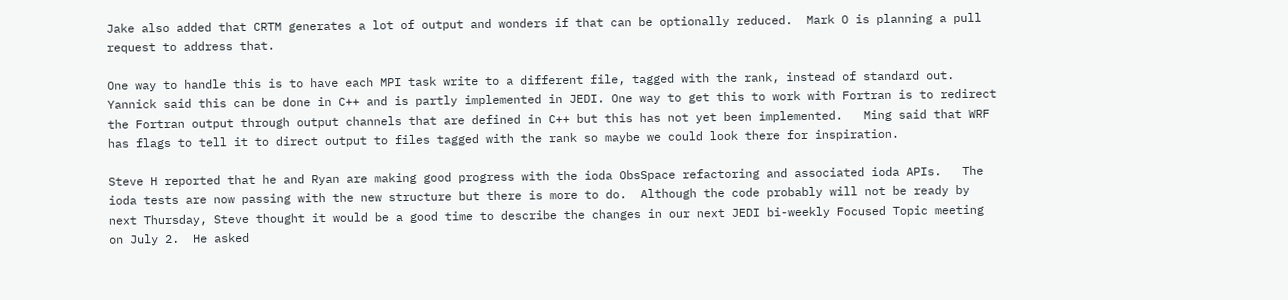Jake also added that CRTM generates a lot of output and wonders if that can be optionally reduced.  Mark O is planning a pull request to address that.

One way to handle this is to have each MPI task write to a different file, tagged with the rank, instead of standard out.  Yannick said this can be done in C++ and is partly implemented in JEDI. One way to get this to work with Fortran is to redirect the Fortran output through output channels that are defined in C++ but this has not yet been implemented.   Ming said that WRF has flags to tell it to direct output to files tagged with the rank so maybe we could look there for inspiration.

Steve H reported that he and Ryan are making good progress with the ioda ObsSpace refactoring and associated ioda APIs.   The ioda tests are now passing with the new structure but there is more to do.  Although the code probably will not be ready by next Thursday, Steve thought it would be a good time to describe the changes in our next JEDI bi-weekly Focused Topic meeting on July 2.  He asked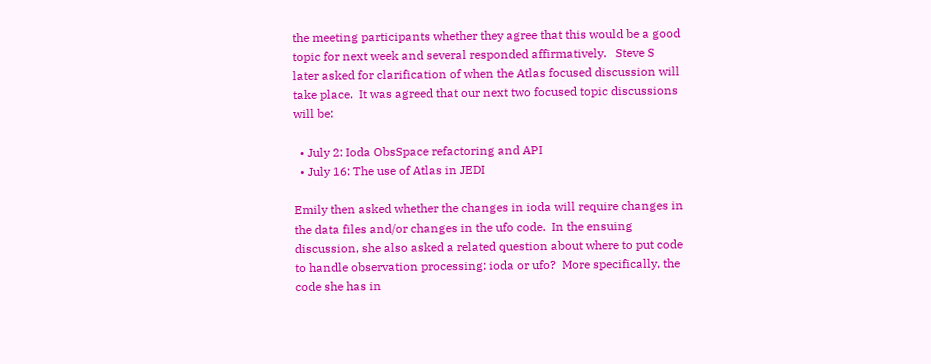the meeting participants whether they agree that this would be a good topic for next week and several responded affirmatively.   Steve S later asked for clarification of when the Atlas focused discussion will take place.  It was agreed that our next two focused topic discussions will be:

  • July 2: Ioda ObsSpace refactoring and API
  • July 16: The use of Atlas in JEDI

Emily then asked whether the changes in ioda will require changes in the data files and/or changes in the ufo code.  In the ensuing discussion, she also asked a related question about where to put code to handle observation processing: ioda or ufo?  More specifically, the code she has in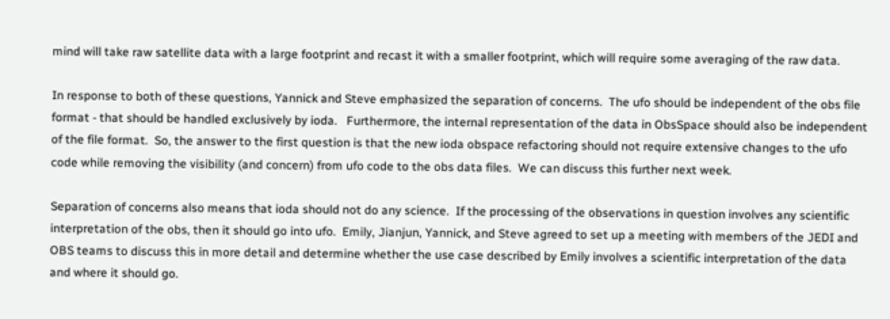mind will take raw satellite data with a large footprint and recast it with a smaller footprint, which will require some averaging of the raw data.

In response to both of these questions, Yannick and Steve emphasized the separation of concerns.  The ufo should be independent of the obs file format - that should be handled exclusively by ioda.   Furthermore, the internal representation of the data in ObsSpace should also be independent of the file format.  So, the answer to the first question is that the new ioda obspace refactoring should not require extensive changes to the ufo code while removing the visibility (and concern) from ufo code to the obs data files.  We can discuss this further next week.

Separation of concerns also means that ioda should not do any science.  If the processing of the observations in question involves any scientific interpretation of the obs, then it should go into ufo.  Emily, Jianjun, Yannick, and Steve agreed to set up a meeting with members of the JEDI and OBS teams to discuss this in more detail and determine whether the use case described by Emily involves a scientific interpretation of the data and where it should go.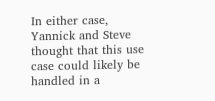In either case, Yannick and Steve thought that this use case could likely be handled in a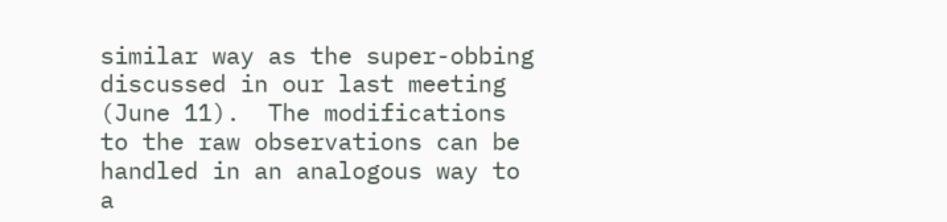similar way as the super-obbing discussed in our last meeting (June 11).  The modifications to the raw observations can be handled in an analogous way to a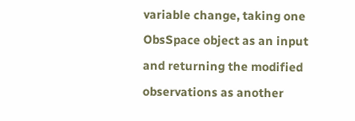variable change, taking one ObsSpace object as an input and returning the modified observations as another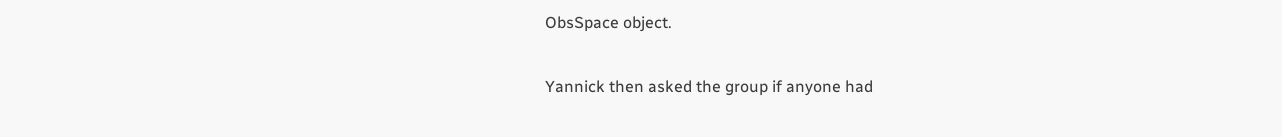ObsSpace object.

Yannick then asked the group if anyone had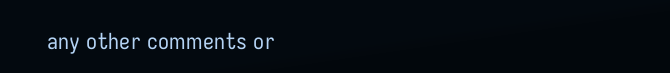any other comments or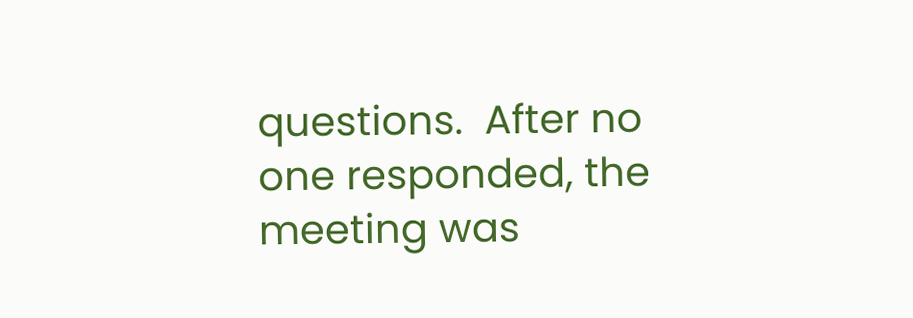questions.  After no one responded, the meeting was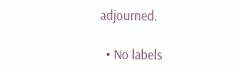adjourned.

  • No labels